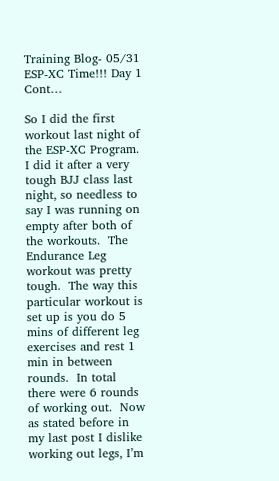Training Blog- 05/31 ESP-XC Time!!! Day 1 Cont…

So I did the first workout last night of the ESP-XC Program.  I did it after a very tough BJJ class last night, so needless to say I was running on empty after both of the workouts.  The Endurance Leg workout was pretty tough.  The way this particular workout is set up is you do 5 mins of different leg exercises and rest 1 min in between rounds.  In total there were 6 rounds of working out.  Now as stated before in my last post I dislike working out legs, I’m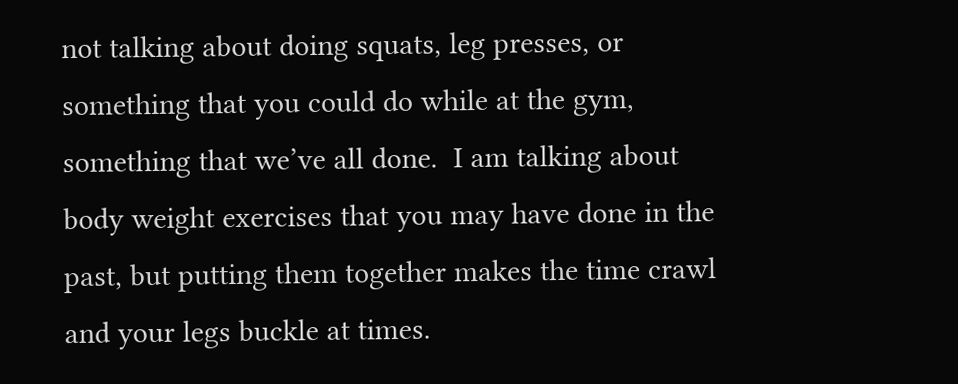not talking about doing squats, leg presses, or something that you could do while at the gym, something that we’ve all done.  I am talking about body weight exercises that you may have done in the past, but putting them together makes the time crawl and your legs buckle at times.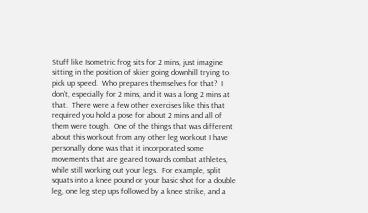Stuff like Isometric frog sits for 2 mins, just imagine sitting in the position of skier going downhill trying to pick up speed.  Who prepares themselves for that?  I don’t, especially for 2 mins, and it was a long 2 mins at that.  There were a few other exercises like this that required you hold a pose for about 2 mins and all of them were tough.  One of the things that was different about this workout from any other leg workout I have personally done was that it incorporated some movements that are geared towards combat athletes, while still working out your legs.  For example, split squats into a knee pound or your basic shot for a double leg, one leg step ups followed by a knee strike, and a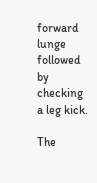forward lunge followed by checking a leg kick.

The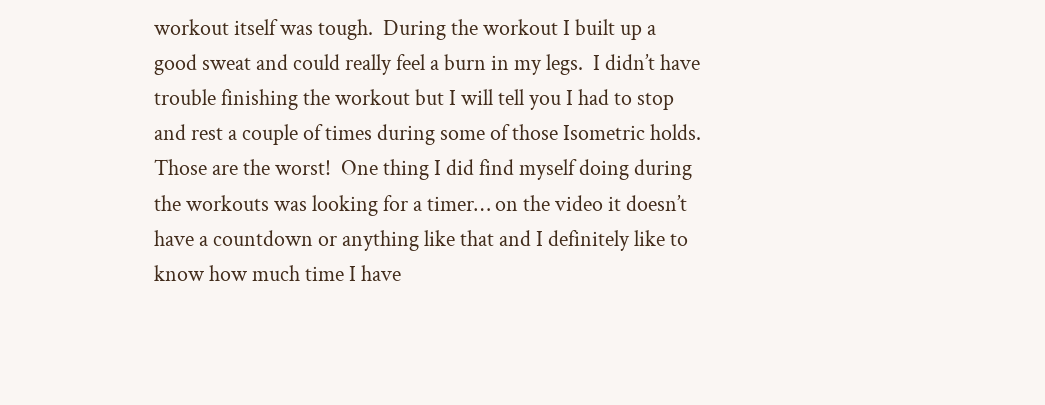workout itself was tough.  During the workout I built up a good sweat and could really feel a burn in my legs.  I didn’t have trouble finishing the workout but I will tell you I had to stop and rest a couple of times during some of those Isometric holds.  Those are the worst!  One thing I did find myself doing during the workouts was looking for a timer… on the video it doesn’t have a countdown or anything like that and I definitely like to know how much time I have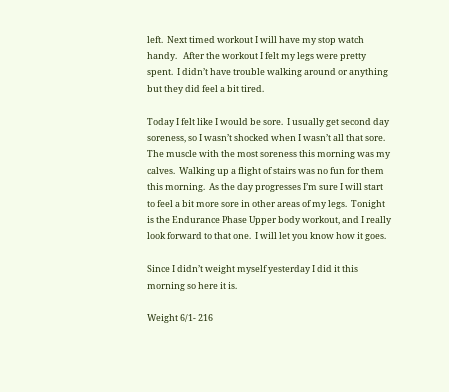left.  Next timed workout I will have my stop watch handy.   After the workout I felt my legs were pretty spent.  I didn’t have trouble walking around or anything but they did feel a bit tired.

Today I felt like I would be sore.  I usually get second day soreness, so I wasn’t shocked when I wasn’t all that sore.  The muscle with the most soreness this morning was my calves.  Walking up a flight of stairs was no fun for them this morning.  As the day progresses I’m sure I will start to feel a bit more sore in other areas of my legs.  Tonight is the Endurance Phase Upper body workout, and I really look forward to that one.  I will let you know how it goes.

Since I didn’t weight myself yesterday I did it this morning so here it is.

Weight 6/1- 216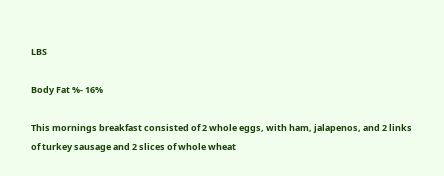LBS

Body Fat %- 16%

This mornings breakfast consisted of 2 whole eggs, with ham, jalapenos, and 2 links of turkey sausage and 2 slices of whole wheat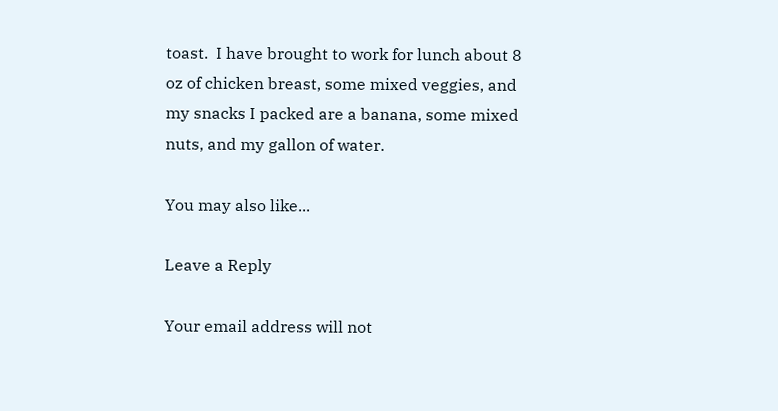toast.  I have brought to work for lunch about 8 oz of chicken breast, some mixed veggies, and my snacks I packed are a banana, some mixed nuts, and my gallon of water.

You may also like...

Leave a Reply

Your email address will not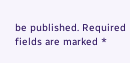be published. Required fields are marked *